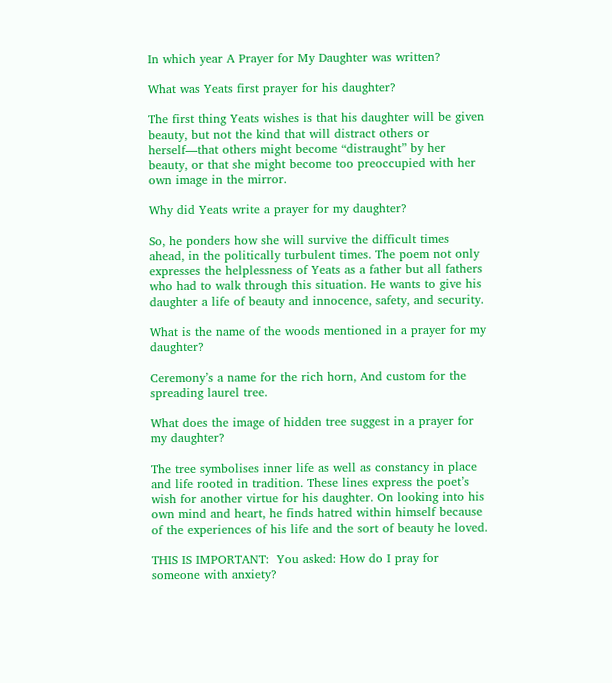In which year A Prayer for My Daughter was written?

What was Yeats first prayer for his daughter?

The first thing Yeats wishes is that his daughter will be given beauty, but not the kind that will distract others or herself—that others might become “distraught” by her beauty, or that she might become too preoccupied with her own image in the mirror.

Why did Yeats write a prayer for my daughter?

So, he ponders how she will survive the difficult times ahead, in the politically turbulent times. The poem not only expresses the helplessness of Yeats as a father but all fathers who had to walk through this situation. He wants to give his daughter a life of beauty and innocence, safety, and security.

What is the name of the woods mentioned in a prayer for my daughter?

Ceremony’s a name for the rich horn, And custom for the spreading laurel tree.

What does the image of hidden tree suggest in a prayer for my daughter?

The tree symbolises inner life as well as constancy in place and life rooted in tradition. These lines express the poet’s wish for another virtue for his daughter. On looking into his own mind and heart, he finds hatred within himself because of the experiences of his life and the sort of beauty he loved.

THIS IS IMPORTANT:  You asked: How do I pray for someone with anxiety?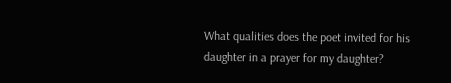What qualities does the poet invited for his daughter in a prayer for my daughter?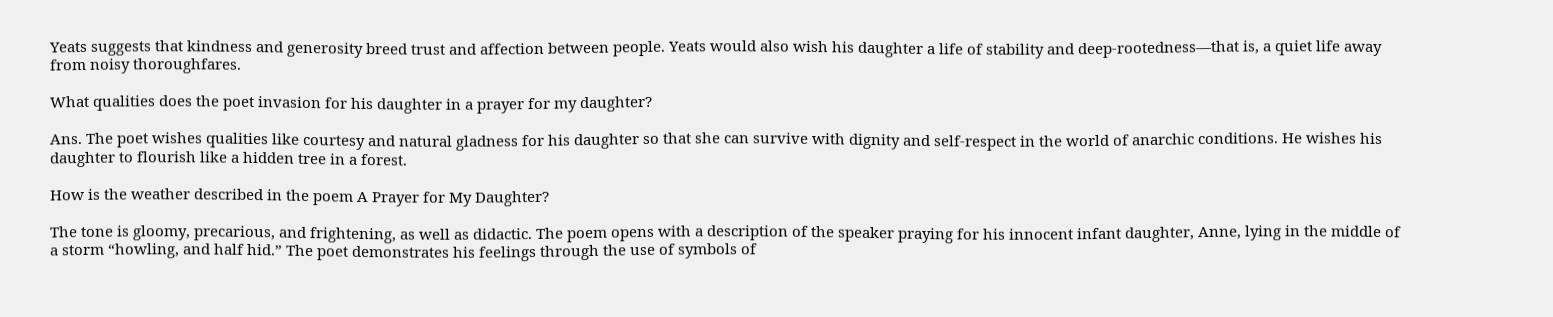Yeats suggests that kindness and generosity breed trust and affection between people. Yeats would also wish his daughter a life of stability and deep-rootedness—that is, a quiet life away from noisy thoroughfares.

What qualities does the poet invasion for his daughter in a prayer for my daughter?

Ans. The poet wishes qualities like courtesy and natural gladness for his daughter so that she can survive with dignity and self-respect in the world of anarchic conditions. He wishes his daughter to flourish like a hidden tree in a forest.

How is the weather described in the poem A Prayer for My Daughter?

The tone is gloomy, precarious, and frightening, as well as didactic. The poem opens with a description of the speaker praying for his innocent infant daughter, Anne, lying in the middle of a storm “howling, and half hid.” The poet demonstrates his feelings through the use of symbols of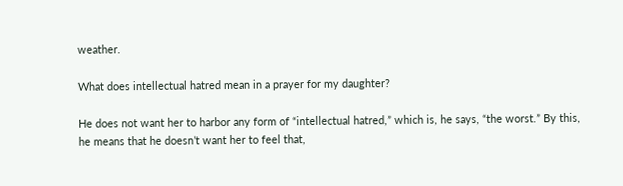weather.

What does intellectual hatred mean in a prayer for my daughter?

He does not want her to harbor any form of “intellectual hatred,” which is, he says, “the worst.” By this, he means that he doesn’t want her to feel that,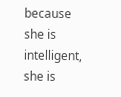because she is intelligent, she is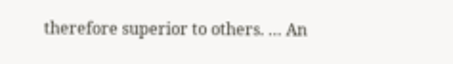therefore superior to others. … An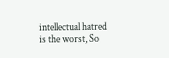intellectual hatred is the worst, So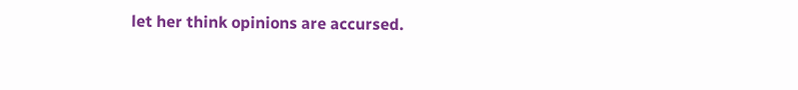let her think opinions are accursed.